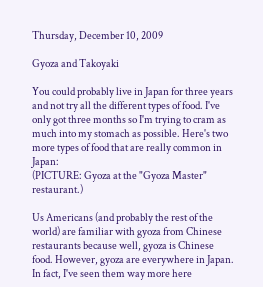Thursday, December 10, 2009

Gyoza and Takoyaki

You could probably live in Japan for three years and not try all the different types of food. I've only got three months so I'm trying to cram as much into my stomach as possible. Here's two more types of food that are really common in Japan:
(PICTURE: Gyoza at the "Gyoza Master" restaurant.)

Us Americans (and probably the rest of the world) are familiar with gyoza from Chinese restaurants because well, gyoza is Chinese food. However, gyoza are everywhere in Japan. In fact, I've seen them way more here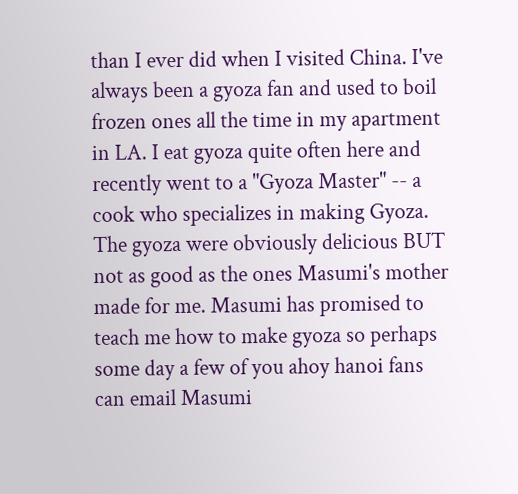than I ever did when I visited China. I've always been a gyoza fan and used to boil frozen ones all the time in my apartment in LA. I eat gyoza quite often here and recently went to a "Gyoza Master" -- a cook who specializes in making Gyoza. The gyoza were obviously delicious BUT not as good as the ones Masumi's mother made for me. Masumi has promised to teach me how to make gyoza so perhaps some day a few of you ahoy hanoi fans can email Masumi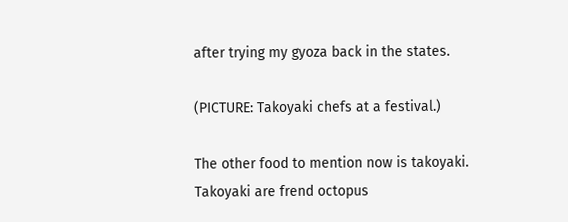after trying my gyoza back in the states.

(PICTURE: Takoyaki chefs at a festival.)

The other food to mention now is takoyaki. Takoyaki are frend octopus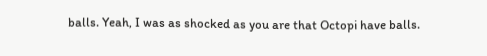balls. Yeah, I was as shocked as you are that Octopi have balls.